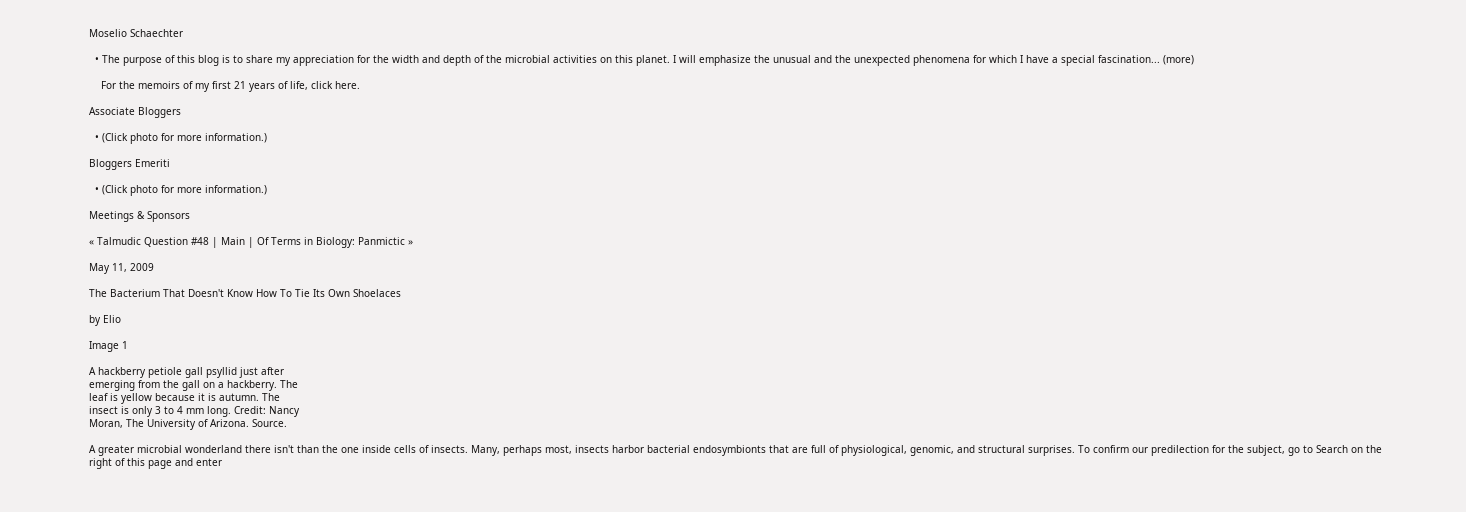Moselio Schaechter

  • The purpose of this blog is to share my appreciation for the width and depth of the microbial activities on this planet. I will emphasize the unusual and the unexpected phenomena for which I have a special fascination... (more)

    For the memoirs of my first 21 years of life, click here.

Associate Bloggers

  • (Click photo for more information.)

Bloggers Emeriti

  • (Click photo for more information.)

Meetings & Sponsors

« Talmudic Question #48 | Main | Of Terms in Biology: Panmictic »

May 11, 2009

The Bacterium That Doesn't Know How To Tie Its Own Shoelaces

by Elio

Image 1

A hackberry petiole gall psyllid just after
emerging from the gall on a hackberry. The
leaf is yellow because it is autumn. The
insect is only 3 to 4 mm long. Credit: Nancy
Moran, The University of Arizona. Source.

A greater microbial wonderland there isn't than the one inside cells of insects. Many, perhaps most, insects harbor bacterial endosymbionts that are full of physiological, genomic, and structural surprises. To confirm our predilection for the subject, go to Search on the right of this page and enter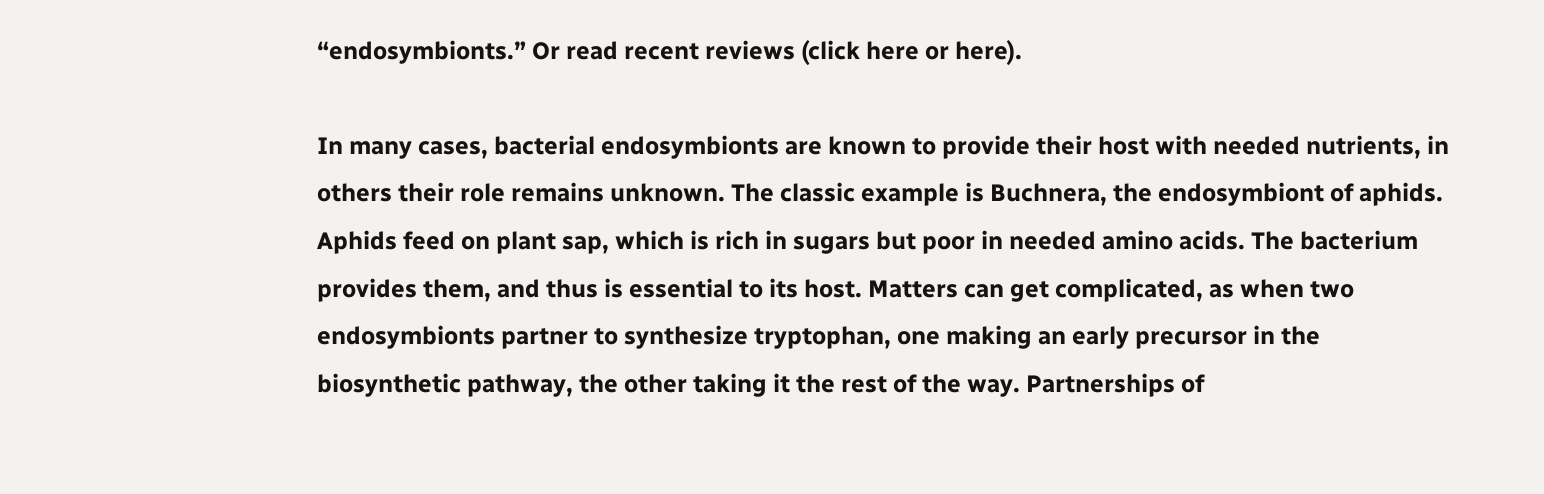“endosymbionts.” Or read recent reviews (click here or here).

In many cases, bacterial endosymbionts are known to provide their host with needed nutrients, in others their role remains unknown. The classic example is Buchnera, the endosymbiont of aphids. Aphids feed on plant sap, which is rich in sugars but poor in needed amino acids. The bacterium provides them, and thus is essential to its host. Matters can get complicated, as when two endosymbionts partner to synthesize tryptophan, one making an early precursor in the biosynthetic pathway, the other taking it the rest of the way. Partnerships of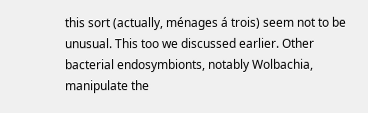this sort (actually, ménages á trois) seem not to be unusual. This too we discussed earlier. Other bacterial endosymbionts, notably Wolbachia, manipulate the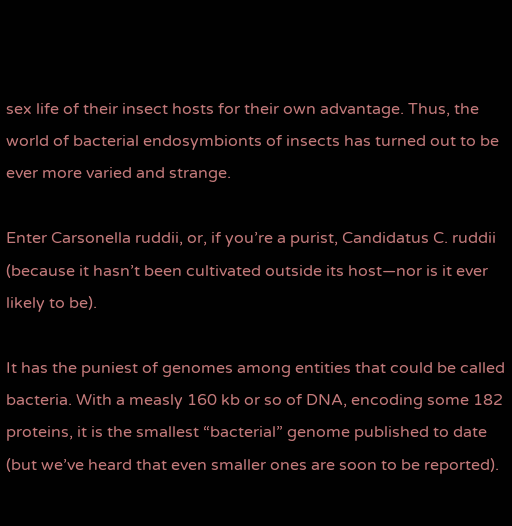sex life of their insect hosts for their own advantage. Thus, the world of bacterial endosymbionts of insects has turned out to be ever more varied and strange.

Enter Carsonella ruddii, or, if you’re a purist, Candidatus C. ruddii (because it hasn’t been cultivated outside its host—nor is it ever likely to be).

It has the puniest of genomes among entities that could be called bacteria. With a measly 160 kb or so of DNA, encoding some 182 proteins, it is the smallest “bacterial” genome published to date (but we’ve heard that even smaller ones are soon to be reported).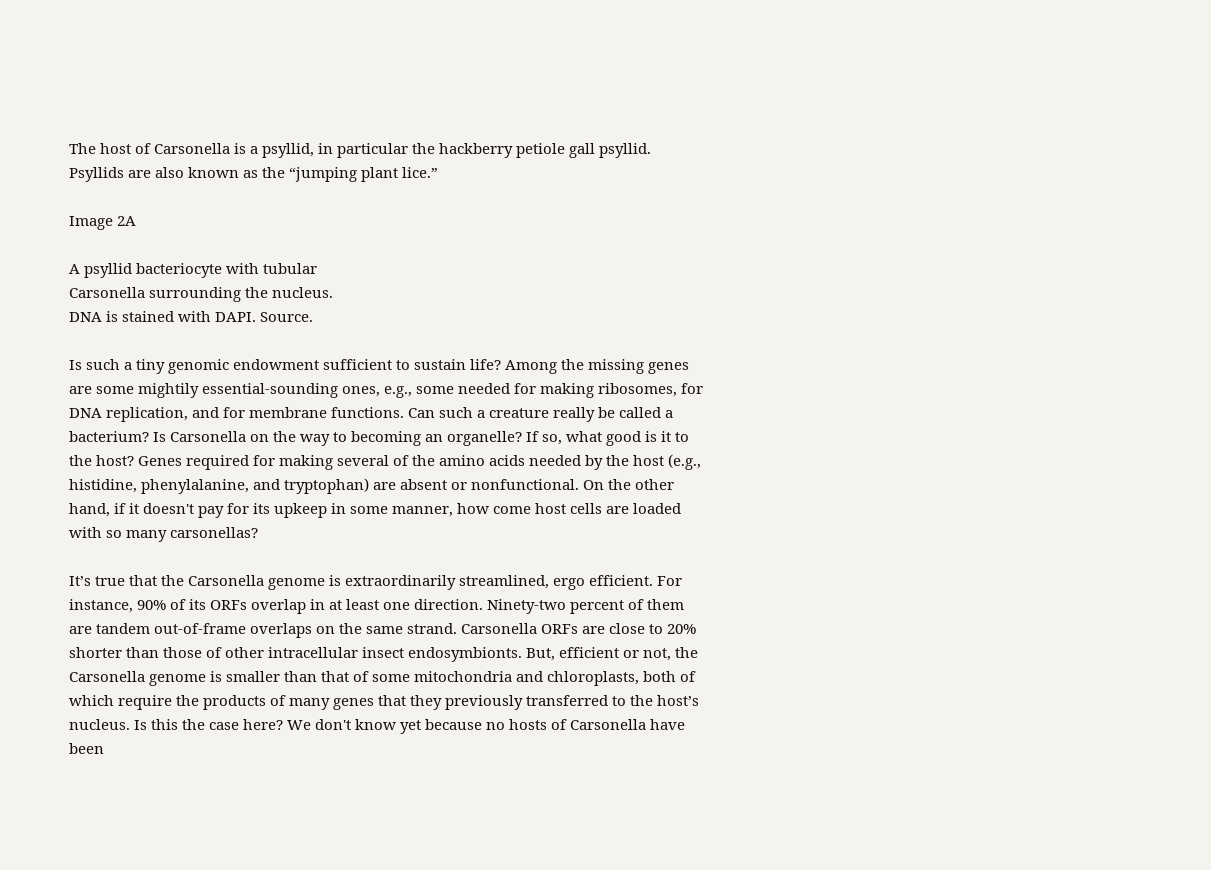The host of Carsonella is a psyllid, in particular the hackberry petiole gall psyllid. Psyllids are also known as the “jumping plant lice.”

Image 2A

A psyllid bacteriocyte with tubular
Carsonella surrounding the nucleus.
DNA is stained with DAPI. Source.

Is such a tiny genomic endowment sufficient to sustain life? Among the missing genes are some mightily essential-sounding ones, e.g., some needed for making ribosomes, for DNA replication, and for membrane functions. Can such a creature really be called a bacterium? Is Carsonella on the way to becoming an organelle? If so, what good is it to the host? Genes required for making several of the amino acids needed by the host (e.g., histidine, phenylalanine, and tryptophan) are absent or nonfunctional. On the other hand, if it doesn't pay for its upkeep in some manner, how come host cells are loaded with so many carsonellas?

It’s true that the Carsonella genome is extraordinarily streamlined, ergo efficient. For instance, 90% of its ORFs overlap in at least one direction. Ninety-two percent of them are tandem out-of-frame overlaps on the same strand. Carsonella ORFs are close to 20% shorter than those of other intracellular insect endosymbionts. But, efficient or not, the Carsonella genome is smaller than that of some mitochondria and chloroplasts, both of which require the products of many genes that they previously transferred to the host’s nucleus. Is this the case here? We don't know yet because no hosts of Carsonella have been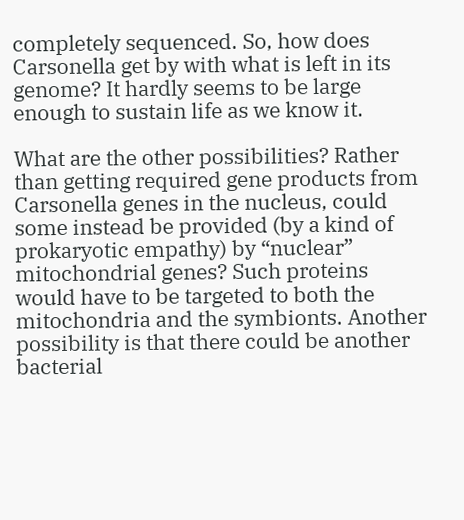completely sequenced. So, how does Carsonella get by with what is left in its genome? It hardly seems to be large enough to sustain life as we know it.

What are the other possibilities? Rather than getting required gene products from Carsonella genes in the nucleus, could some instead be provided (by a kind of prokaryotic empathy) by “nuclear” mitochondrial genes? Such proteins would have to be targeted to both the mitochondria and the symbionts. Another possibility is that there could be another bacterial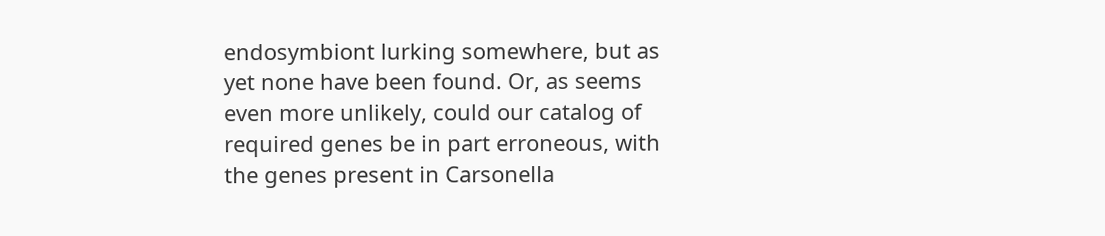endosymbiont lurking somewhere, but as yet none have been found. Or, as seems even more unlikely, could our catalog of required genes be in part erroneous, with the genes present in Carsonella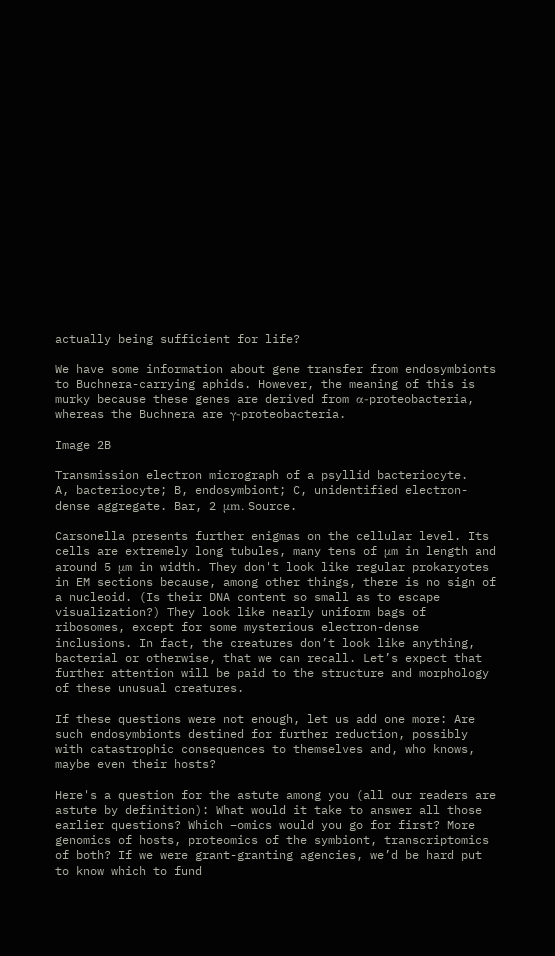actually being sufficient for life?

We have some information about gene transfer from endosymbionts to Buchnera-carrying aphids. However, the meaning of this is murky because these genes are derived from α-proteobacteria, whereas the Buchnera are γ-proteobacteria.

Image 2B

Transmission electron micrograph of a psyllid bacteriocyte.
A, bacteriocyte; B, endosymbiont; C, unidentified electron-
dense aggregate. Bar, 2 μm. Source.

Carsonella presents further enigmas on the cellular level. Its cells are extremely long tubules, many tens of μm in length and around 5 μm in width. They don't look like regular prokaryotes in EM sections because, among other things, there is no sign of a nucleoid. (Is their DNA content so small as to escape visualization?) They look like nearly uniform bags of ribosomes, except for some mysterious electron-dense inclusions. In fact, the creatures don’t look like anything, bacterial or otherwise, that we can recall. Let’s expect that further attention will be paid to the structure and morphology of these unusual creatures.

If these questions were not enough, let us add one more: Are such endosymbionts destined for further reduction, possibly with catastrophic consequences to themselves and, who knows, maybe even their hosts?

Here's a question for the astute among you (all our readers are astute by definition): What would it take to answer all those earlier questions? Which –omics would you go for first? More genomics of hosts, proteomics of the symbiont, transcriptomics of both? If we were grant-granting agencies, we’d be hard put to know which to fund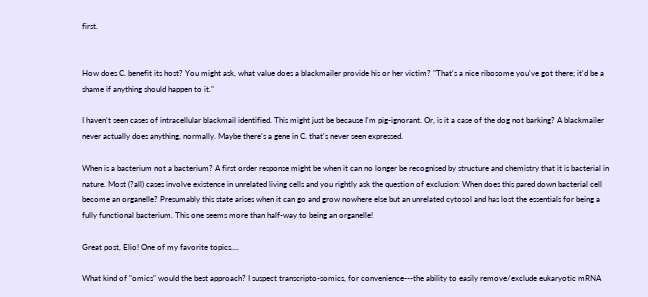first.


How does C. benefit its host? You might ask, what value does a blackmailer provide his or her victim? "That's a nice ribosome you've got there; it'd be a shame if anything should happen to it."

I haven't seen cases of intracellular blackmail identified. This might just be because I'm pig-ignorant. Or, is it a case of the dog not barking? A blackmailer never actually does anything, normally. Maybe there's a gene in C. that's never seen expressed.

When is a bacterium not a bacterium? A first order response might be when it can no longer be recognised by structure and chemistry that it is bacterial in nature. Most (?all) cases involve existence in unrelated living cells and you rightly ask the question of exclusion: When does this pared down bacterial cell become an organelle? Presumably this state arises when it can go and grow nowhere else but an unrelated cytosol and has lost the essentials for being a fully functional bacterium. This one seems more than half-way to being an organelle!

Great post, Elio! One of my favorite topics....

What kind of "omics" would the best approach? I suspect transcripto-somics, for convenience---the ability to easily remove/exclude eukaryotic mRNA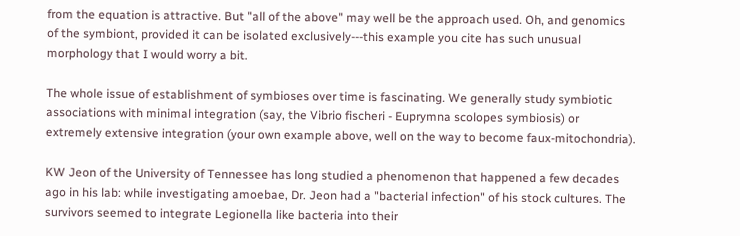from the equation is attractive. But "all of the above" may well be the approach used. Oh, and genomics of the symbiont, provided it can be isolated exclusively---this example you cite has such unusual morphology that I would worry a bit.

The whole issue of establishment of symbioses over time is fascinating. We generally study symbiotic associations with minimal integration (say, the Vibrio fischeri - Euprymna scolopes symbiosis) or extremely extensive integration (your own example above, well on the way to become faux-mitochondria).

KW Jeon of the University of Tennessee has long studied a phenomenon that happened a few decades ago in his lab: while investigating amoebae, Dr. Jeon had a "bacterial infection" of his stock cultures. The survivors seemed to integrate Legionella like bacteria into their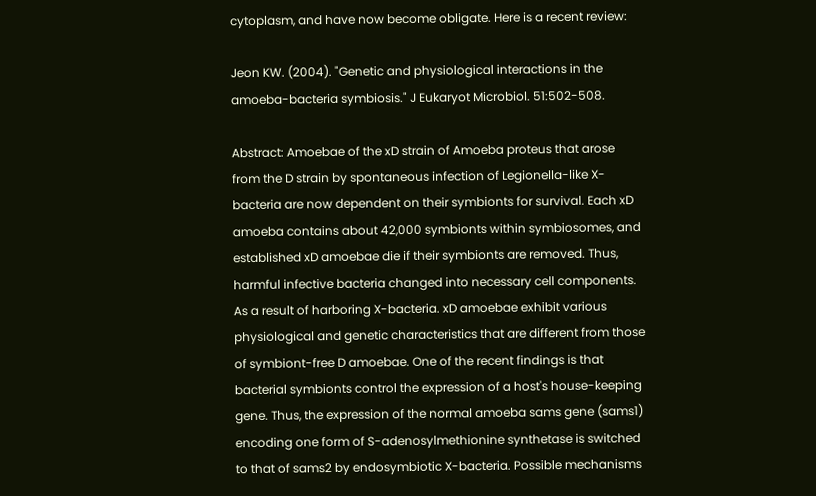cytoplasm, and have now become obligate. Here is a recent review:

Jeon KW. (2004). "Genetic and physiological interactions in the amoeba-bacteria symbiosis." J Eukaryot Microbiol. 51:502-508.

Abstract: Amoebae of the xD strain of Amoeba proteus that arose from the D strain by spontaneous infection of Legionella-like X-bacteria are now dependent on their symbionts for survival. Each xD amoeba contains about 42,000 symbionts within symbiosomes, and established xD amoebae die if their symbionts are removed. Thus, harmful infective bacteria changed into necessary cell components. As a result of harboring X-bacteria. xD amoebae exhibit various physiological and genetic characteristics that are different from those of symbiont-free D amoebae. One of the recent findings is that bacterial symbionts control the expression of a host's house-keeping gene. Thus, the expression of the normal amoeba sams gene (sams1) encoding one form of S-adenosylmethionine synthetase is switched to that of sams2 by endosymbiotic X-bacteria. Possible mechanisms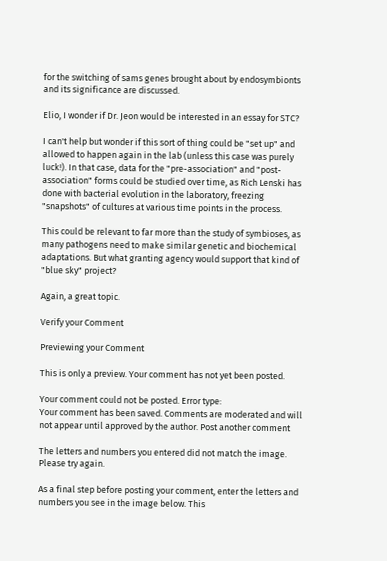for the switching of sams genes brought about by endosymbionts and its significance are discussed.

Elio, I wonder if Dr. Jeon would be interested in an essay for STC?

I can't help but wonder if this sort of thing could be "set up" and allowed to happen again in the lab (unless this case was purely luck!). In that case, data for the "pre-association" and "post-association" forms could be studied over time, as Rich Lenski has done with bacterial evolution in the laboratory, freezing "snapshots" of cultures at various time points in the process.

This could be relevant to far more than the study of symbioses, as many pathogens need to make similar genetic and biochemical adaptations. But what granting agency would support that kind of "blue sky" project?

Again, a great topic.

Verify your Comment

Previewing your Comment

This is only a preview. Your comment has not yet been posted.

Your comment could not be posted. Error type:
Your comment has been saved. Comments are moderated and will not appear until approved by the author. Post another comment

The letters and numbers you entered did not match the image. Please try again.

As a final step before posting your comment, enter the letters and numbers you see in the image below. This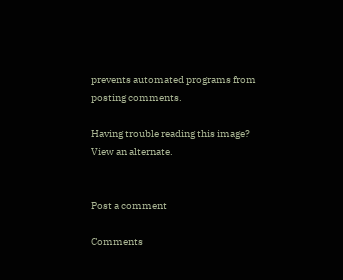prevents automated programs from posting comments.

Having trouble reading this image? View an alternate.


Post a comment

Comments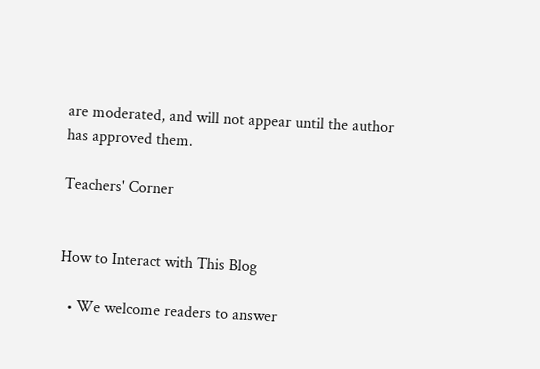are moderated, and will not appear until the author has approved them.

Teachers' Corner


How to Interact with This Blog

  • We welcome readers to answer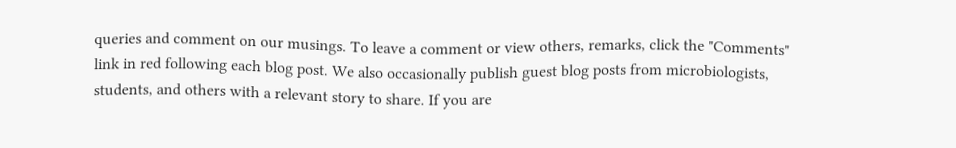queries and comment on our musings. To leave a comment or view others, remarks, click the "Comments" link in red following each blog post. We also occasionally publish guest blog posts from microbiologists, students, and others with a relevant story to share. If you are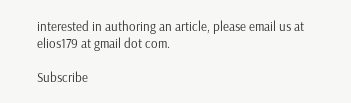interested in authoring an article, please email us at elios179 at gmail dot com.

Subscribe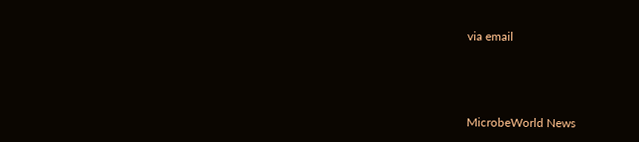via email



MicrobeWorld News